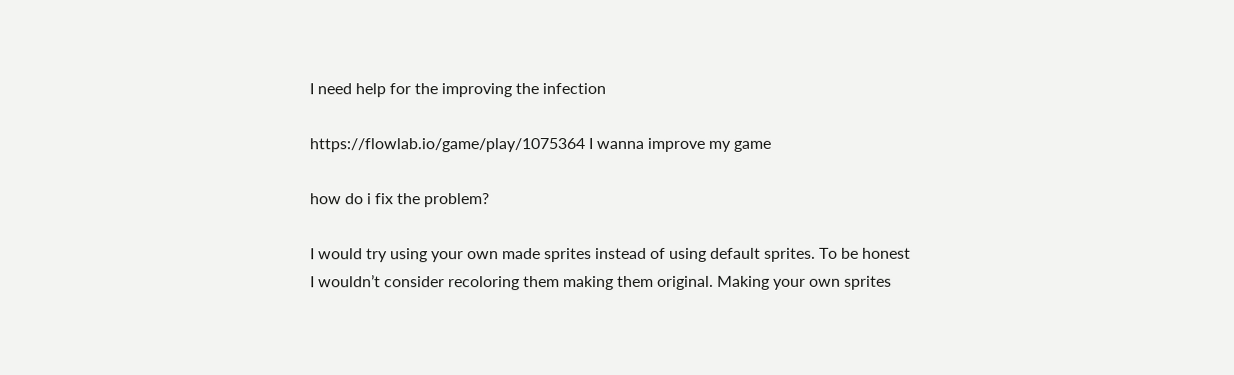I need help for the improving the infection

https://flowlab.io/game/play/1075364 I wanna improve my game

how do i fix the problem?

I would try using your own made sprites instead of using default sprites. To be honest I wouldn’t consider recoloring them making them original. Making your own sprites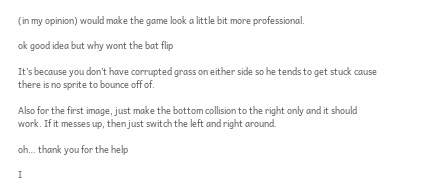(in my opinion) would make the game look a little bit more professional.

ok good idea but why wont the bat flip

It’s because you don’t have corrupted grass on either side so he tends to get stuck cause there is no sprite to bounce off of.

Also for the first image, just make the bottom collision to the right only and it should work. If it messes up, then just switch the left and right around.

oh… thank you for the help

I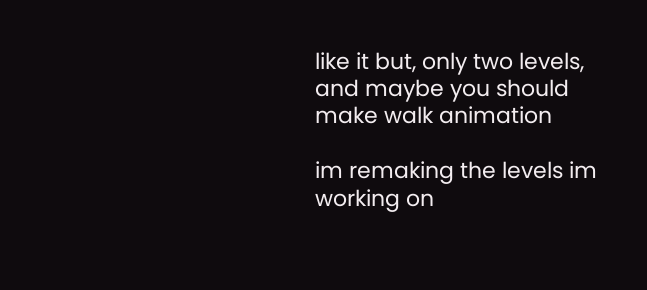like it but, only two levels, and maybe you should make walk animation

im remaking the levels im working on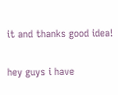it and thanks good idea!

hey guys i have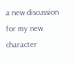a new discussion for my new character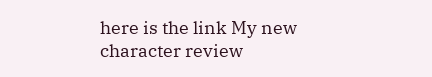here is the link My new character review